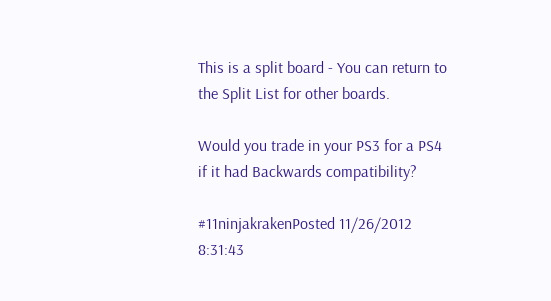This is a split board - You can return to the Split List for other boards.

Would you trade in your PS3 for a PS4 if it had Backwards compatibility?

#11ninjakrakenPosted 11/26/2012 8:31:43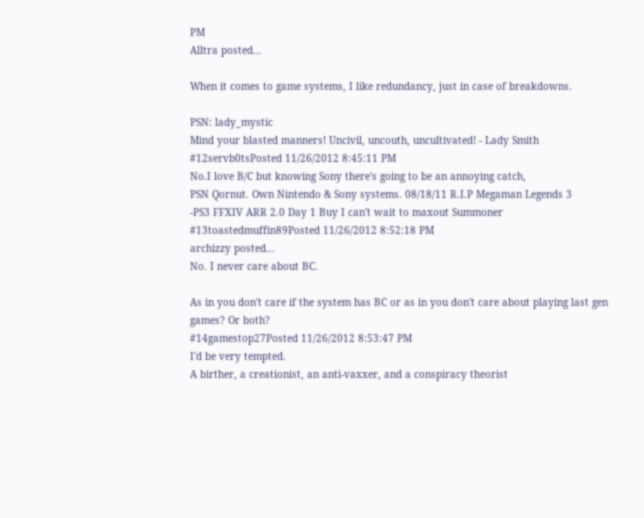PM
Alltra posted...

When it comes to game systems, I like redundancy, just in case of breakdowns.

PSN: lady_mystic
Mind your blasted manners! Uncivil, uncouth, uncultivated! - Lady Smith
#12servb0tsPosted 11/26/2012 8:45:11 PM
No.I love B/C but knowing Sony there's going to be an annoying catch,
PSN Qornut. Own Nintendo & Sony systems. 08/18/11 R.I.P Megaman Legends 3
-PS3 FFXIV ARR 2.0 Day 1 Buy I can't wait to maxout Summoner
#13toastedmuffin89Posted 11/26/2012 8:52:18 PM
archizzy posted...
No. I never care about BC.

As in you don't care if the system has BC or as in you don't care about playing last gen games? Or both?
#14gamestop27Posted 11/26/2012 8:53:47 PM
I'd be very tempted.
A birther, a creationist, an anti-vaxxer, and a conspiracy theorist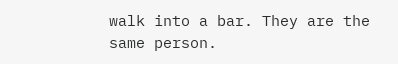walk into a bar. They are the same person.